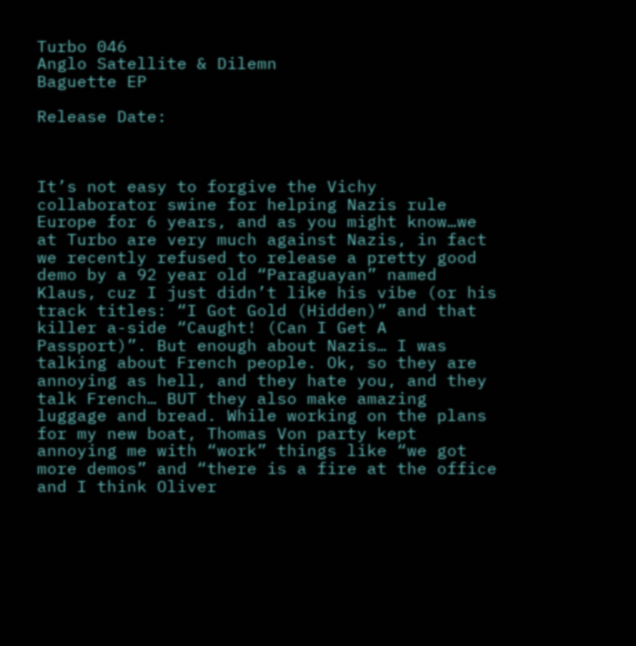Turbo 046
Anglo Satellite & Dilemn
Baguette EP

Release Date:



It’s not easy to forgive the Vichy collaborator swine for helping Nazis rule Europe for 6 years, and as you might know…we at Turbo are very much against Nazis, in fact we recently refused to release a pretty good demo by a 92 year old “Paraguayan” named Klaus, cuz I just didn’t like his vibe (or his track titles: “I Got Gold (Hidden)” and that killer a-side “Caught! (Can I Get A Passport)”. But enough about Nazis… I was talking about French people. Ok, so they are annoying as hell, and they hate you, and they talk French… BUT they also make amazing luggage and bread. While working on the plans for my new boat, Thomas Von party kept annoying me with “work” things like “we got more demos” and “there is a fire at the office and I think Oliver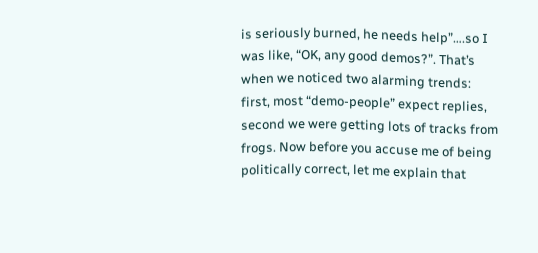is seriously burned, he needs help”….so I was like, “OK, any good demos?”. That’s when we noticed two alarming trends: first, most “demo-people” expect replies, second we were getting lots of tracks from frogs. Now before you accuse me of being politically correct, let me explain that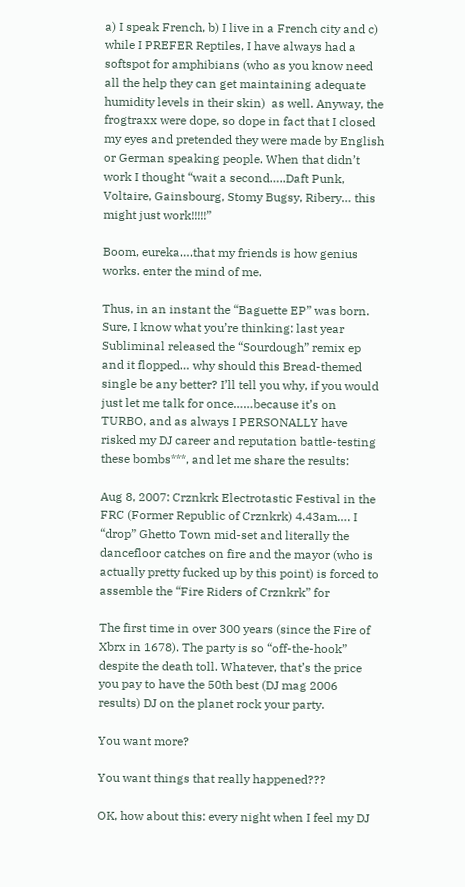a) I speak French, b) I live in a French city and c) while I PREFER Reptiles, I have always had a softspot for amphibians (who as you know need all the help they can get maintaining adequate humidity levels in their skin)  as well. Anyway, the frogtraxx were dope, so dope in fact that I closed my eyes and pretended they were made by English or German speaking people. When that didn’t work I thought “wait a second…..Daft Punk, Voltaire, Gainsbourg, Stomy Bugsy, Ribery… this might just work!!!!!”

Boom, eureka….that my friends is how genius works. enter the mind of me.

Thus, in an instant the “Baguette EP” was born. Sure, I know what you’re thinking: last year Subliminal released the “Sourdough” remix ep and it flopped… why should this Bread-themed single be any better? I’ll tell you why, if you would just let me talk for once……because it’s on TURBO, and as always I PERSONALLY have risked my DJ career and reputation battle-testing these bombs***, and let me share the results:

Aug 8, 2007: Crznkrk Electrotastic Festival in the FRC (Former Republic of Crznkrk) 4.43am…. I “drop” Ghetto Town mid-set and literally the dancefloor catches on fire and the mayor (who is actually pretty fucked up by this point) is forced to assemble the “Fire Riders of Crznkrk” for

The first time in over 300 years (since the Fire of Xbrx in 1678). The party is so “off-the-hook” despite the death toll. Whatever, that’s the price you pay to have the 50th best (DJ mag 2006 results) DJ on the planet rock your party.

You want more?

You want things that really happened???

OK, how about this: every night when I feel my DJ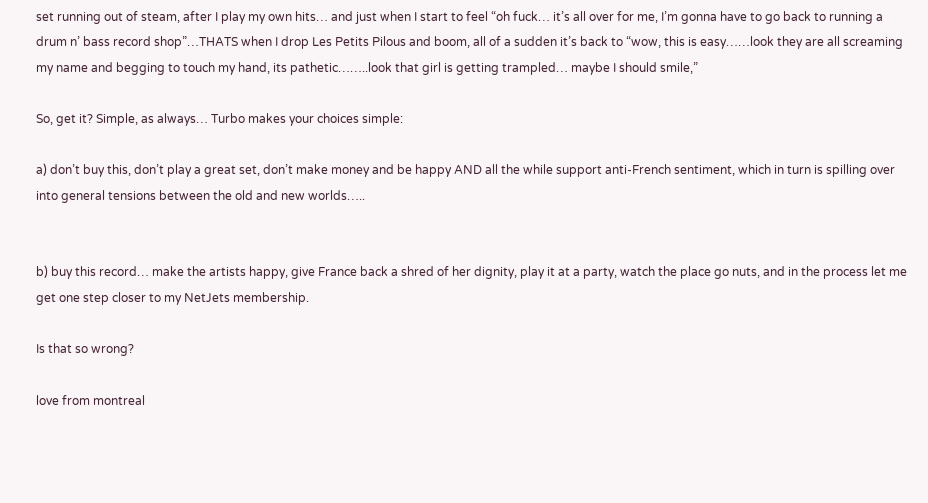set running out of steam, after I play my own hits… and just when I start to feel “oh fuck… it’s all over for me, I’m gonna have to go back to running a drum n’ bass record shop”…THATS when I drop Les Petits Pilous and boom, all of a sudden it’s back to “wow, this is easy……look they are all screaming my name and begging to touch my hand, its pathetic……..look that girl is getting trampled… maybe I should smile,”

So, get it? Simple, as always… Turbo makes your choices simple:

a) don’t buy this, don’t play a great set, don’t make money and be happy AND all the while support anti-French sentiment, which in turn is spilling over into general tensions between the old and new worlds…..


b) buy this record… make the artists happy, give France back a shred of her dignity, play it at a party, watch the place go nuts, and in the process let me get one step closer to my NetJets membership.

Is that so wrong?

love from montreal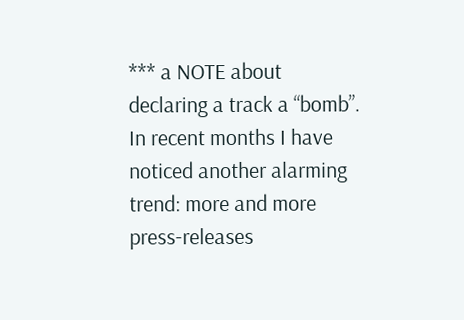*** a NOTE about declaring a track a “bomb”. In recent months I have noticed another alarming trend: more and more press-releases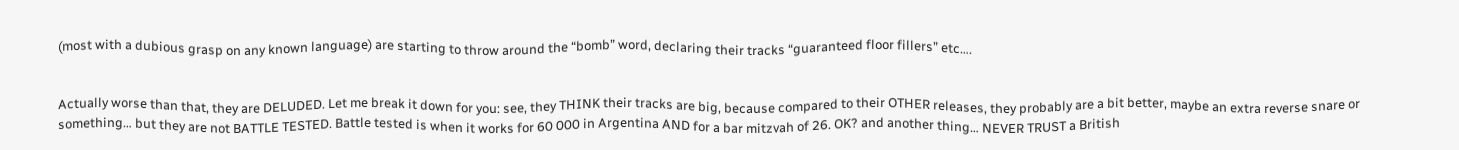(most with a dubious grasp on any known language) are starting to throw around the “bomb” word, declaring their tracks “guaranteed floor fillers” etc….


Actually worse than that, they are DELUDED. Let me break it down for you: see, they THINK their tracks are big, because compared to their OTHER releases, they probably are a bit better, maybe an extra reverse snare or something… but they are not BATTLE TESTED. Battle tested is when it works for 60 000 in Argentina AND for a bar mitzvah of 26. OK? and another thing… NEVER TRUST a British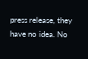press release, they have no idea. No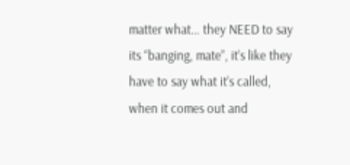matter what… they NEED to say its “banging, mate”, it’s like they have to say what it’s called, when it comes out and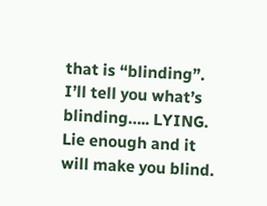that is “blinding”. I’ll tell you what’s blinding….. LYING. Lie enough and it will make you blind.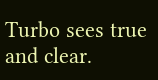Turbo sees true and clear.